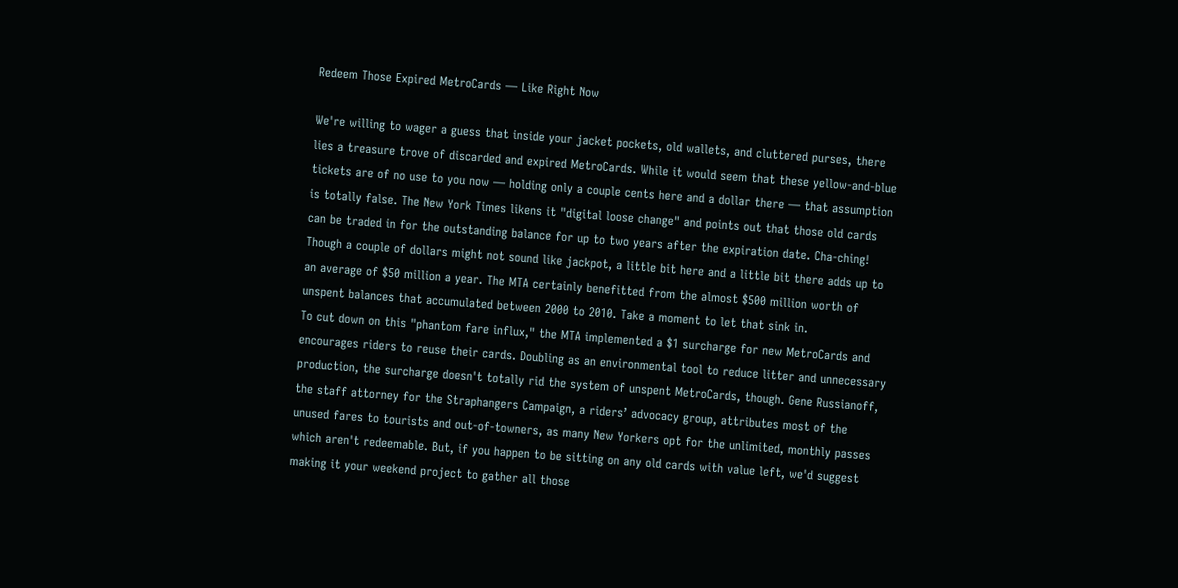Redeem Those Expired MetroCards — Like Right Now

We're willing to wager a guess that inside your jacket pockets, old wallets, and cluttered purses, there lies a treasure trove of discarded and expired MetroCards. While it would seem that these yellow-and-blue tickets are of no use to you now — holding only a couple cents here and a dollar there — that assumption is totally false. The New York Times likens it "digital loose change" and points out that those old cards can be traded in for the outstanding balance for up to two years after the expiration date. Cha-ching! Though a couple of dollars might not sound like jackpot, a little bit here and a little bit there adds up to an average of $50 million a year. The MTA certainly benefitted from the almost $500 million worth of unspent balances that accumulated between 2000 to 2010. Take a moment to let that sink in.
To cut down on this "phantom fare influx," the MTA implemented a $1 surcharge for new MetroCards and encourages riders to reuse their cards. Doubling as an environmental tool to reduce litter and unnecessary production, the surcharge doesn't totally rid the system of unspent MetroCards, though. Gene Russianoff, the staff attorney for the Straphangers Campaign, a riders’ advocacy group, attributes most of the unused fares to tourists and out-of-towners, as many New Yorkers opt for the unlimited, monthly passes which aren't redeemable. But, if you happen to be sitting on any old cards with value left, we'd suggest making it your weekend project to gather all those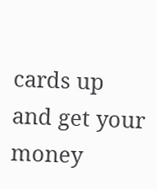cards up and get your money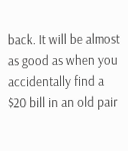back. It will be almost as good as when you accidentally find a $20 bill in an old pair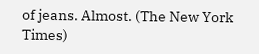of jeans. Almost. (The New York Times)